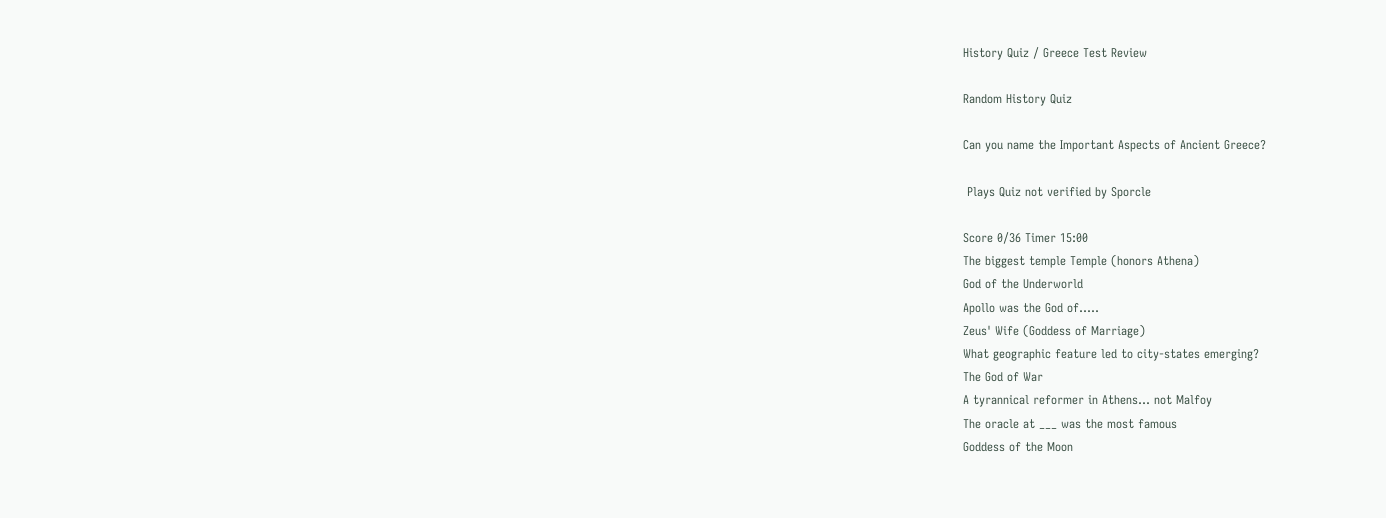History Quiz / Greece Test Review

Random History Quiz

Can you name the Important Aspects of Ancient Greece?

 Plays Quiz not verified by Sporcle

Score 0/36 Timer 15:00
The biggest temple Temple (honors Athena)
God of the Underworld
Apollo was the God of.....
Zeus' Wife (Goddess of Marriage)
What geographic feature led to city-states emerging?
The God of War
A tyrannical reformer in Athens... not Malfoy
The oracle at ___ was the most famous
Goddess of the Moon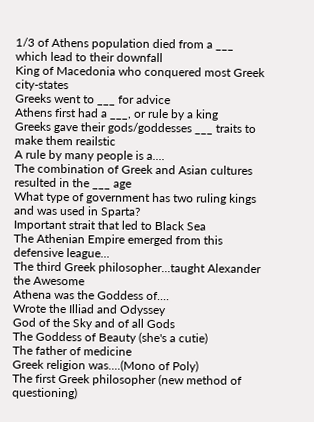1/3 of Athens population died from a ___ which lead to their downfall
King of Macedonia who conquered most Greek city-states
Greeks went to ___ for advice
Athens first had a ___, or rule by a king
Greeks gave their gods/goddesses ___ traits to make them reailstic
A rule by many people is a....
The combination of Greek and Asian cultures resulted in the ___ age
What type of government has two ruling kings and was used in Sparta?
Important strait that led to Black Sea
The Athenian Empire emerged from this defensive league...
The third Greek philosopher...taught Alexander the Awesome
Athena was the Goddess of....
Wrote the Illiad and Odyssey
God of the Sky and of all Gods
The Goddess of Beauty (she's a cutie)
The father of medicine
Greek religion was....(Mono of Poly)
The first Greek philosopher (new method of questioning)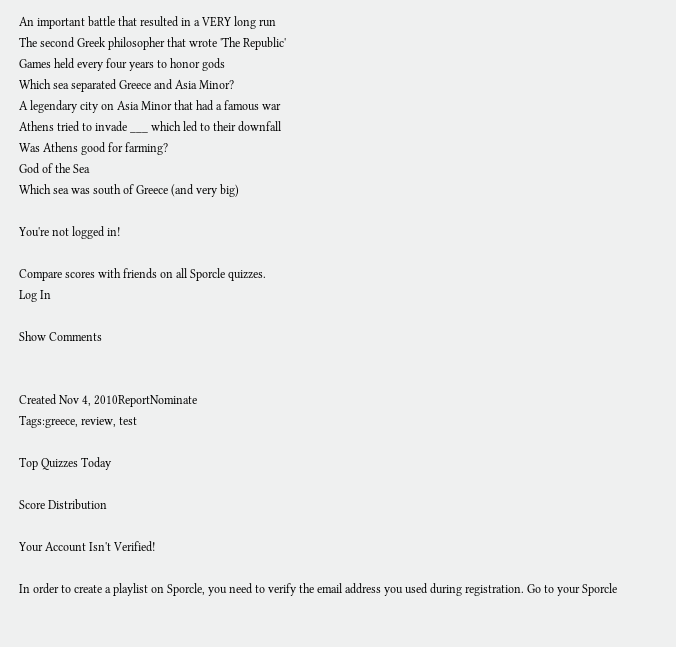An important battle that resulted in a VERY long run
The second Greek philosopher that wrote 'The Republic'
Games held every four years to honor gods
Which sea separated Greece and Asia Minor?
A legendary city on Asia Minor that had a famous war
Athens tried to invade ___ which led to their downfall
Was Athens good for farming?
God of the Sea
Which sea was south of Greece (and very big)

You're not logged in!

Compare scores with friends on all Sporcle quizzes.
Log In

Show Comments


Created Nov 4, 2010ReportNominate
Tags:greece, review, test

Top Quizzes Today

Score Distribution

Your Account Isn't Verified!

In order to create a playlist on Sporcle, you need to verify the email address you used during registration. Go to your Sporcle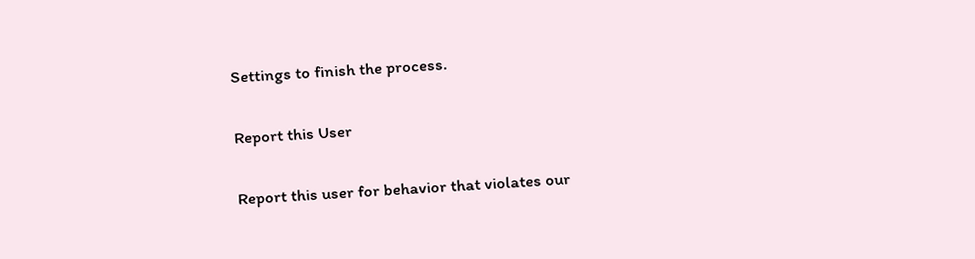Settings to finish the process.

Report this User

Report this user for behavior that violates our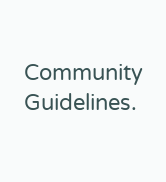Community Guidelines.